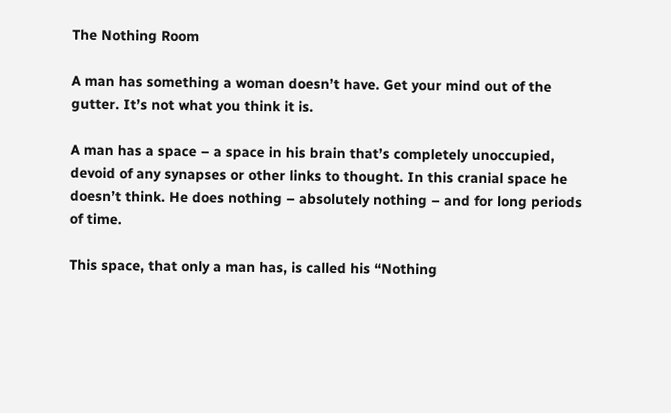The Nothing Room

A man has something a woman doesn’t have. Get your mind out of the gutter. It’s not what you think it is.

A man has a space – a space in his brain that’s completely unoccupied, devoid of any synapses or other links to thought. In this cranial space he doesn’t think. He does nothing – absolutely nothing – and for long periods of time.

This space, that only a man has, is called his “Nothing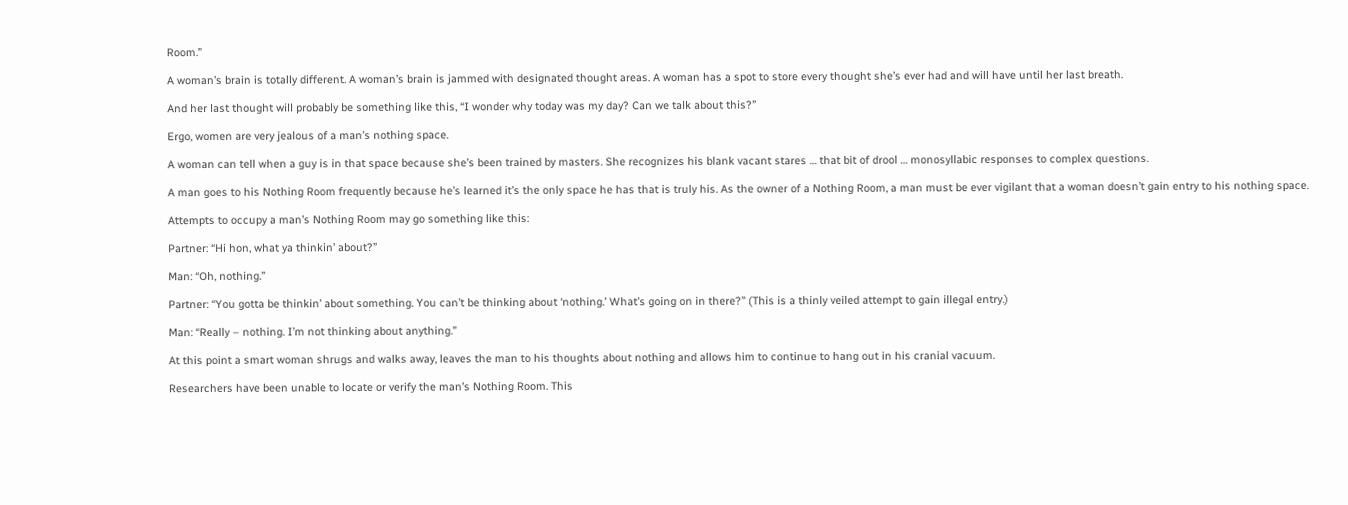Room.”

A woman’s brain is totally different. A woman’s brain is jammed with designated thought areas. A woman has a spot to store every thought she’s ever had and will have until her last breath.

And her last thought will probably be something like this, “I wonder why today was my day? Can we talk about this?”

Ergo, women are very jealous of a man’s nothing space.

A woman can tell when a guy is in that space because she’s been trained by masters. She recognizes his blank vacant stares … that bit of drool … monosyllabic responses to complex questions.

A man goes to his Nothing Room frequently because he’s learned it’s the only space he has that is truly his. As the owner of a Nothing Room, a man must be ever vigilant that a woman doesn’t gain entry to his nothing space.

Attempts to occupy a man’s Nothing Room may go something like this:

Partner: “Hi hon, what ya thinkin’ about?”

Man: “Oh, nothing.”

Partner: “You gotta be thinkin’ about something. You can’t be thinking about ‘nothing.’ What’s going on in there?” (This is a thinly veiled attempt to gain illegal entry.)

Man: “Really – nothing. I’m not thinking about anything.”

At this point a smart woman shrugs and walks away, leaves the man to his thoughts about nothing and allows him to continue to hang out in his cranial vacuum.

Researchers have been unable to locate or verify the man’s Nothing Room. This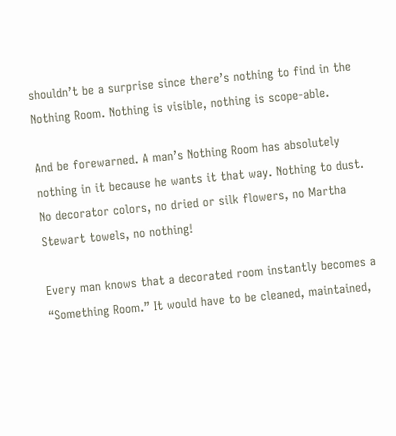shouldn’t be a surprise since there’s nothing to find in the Nothing Room. Nothing is visible, nothing is scope-able.

And be forewarned. A man’s Nothing Room has absolutely nothing in it because he wants it that way. Nothing to dust. No decorator colors, no dried or silk flowers, no Martha Stewart towels, no nothing!

Every man knows that a decorated room instantly becomes a “Something Room.” It would have to be cleaned, maintained,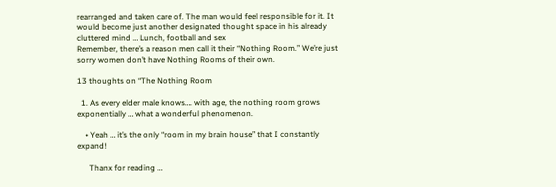rearranged and taken care of. The man would feel responsible for it. It would become just another designated thought space in his already cluttered mind … Lunch, football and sex
Remember, there’s a reason men call it their “Nothing Room.” We’re just sorry women don’t have Nothing Rooms of their own.

13 thoughts on “The Nothing Room

  1. As every elder male knows…. with age, the nothing room grows exponentially … what a wonderful phenomenon.

    • Yeah … it’s the only “room in my brain house” that I constantly expand!

      Thanx for reading …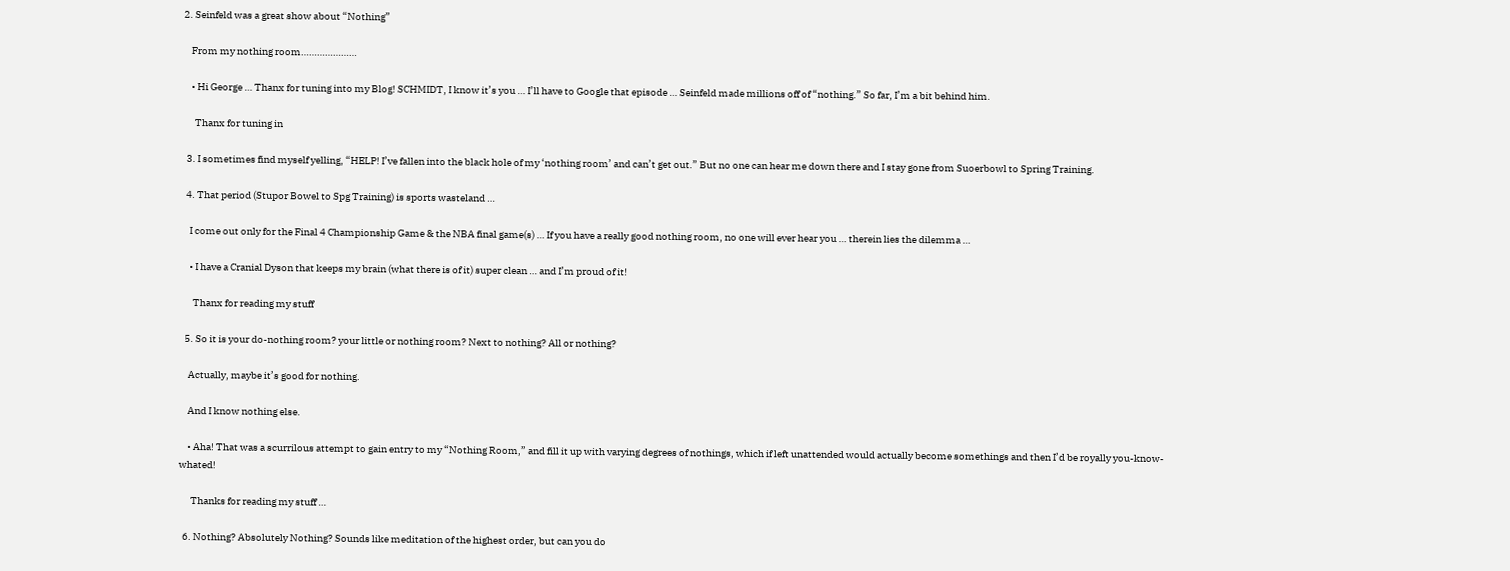2. Seinfeld was a great show about “Nothing”

    From my nothing room…………………

    • Hi George … Thanx for tuning into my Blog! SCHMIDT, I know it’s you … I’ll have to Google that episode … Seinfeld made millions off of “nothing.” So far, I’m a bit behind him.

      Thanx for tuning in

  3. I sometimes find myself yelling, “HELP! I’ve fallen into the black hole of my ‘nothing room’ and can’t get out.” But no one can hear me down there and I stay gone from Suoerbowl to Spring Training.

  4. That period (Stupor Bowel to Spg Training) is sports wasteland …

    I come out only for the Final 4 Championship Game & the NBA final game(s) … If you have a really good nothing room, no one will ever hear you … therein lies the dilemma …

    • I have a Cranial Dyson that keeps my brain (what there is of it) super clean … and I’m proud of it!

      Thanx for reading my stuff

  5. So it is your do-nothing room? your little or nothing room? Next to nothing? All or nothing?

    Actually, maybe it’s good for nothing.

    And I know nothing else.

    • Aha! That was a scurrilous attempt to gain entry to my “Nothing Room,” and fill it up with varying degrees of nothings, which if left unattended would actually become somethings and then I’d be royally you-know-whated!

      Thanks for reading my stuff …

  6. Nothing? Absolutely Nothing? Sounds like meditation of the highest order, but can you do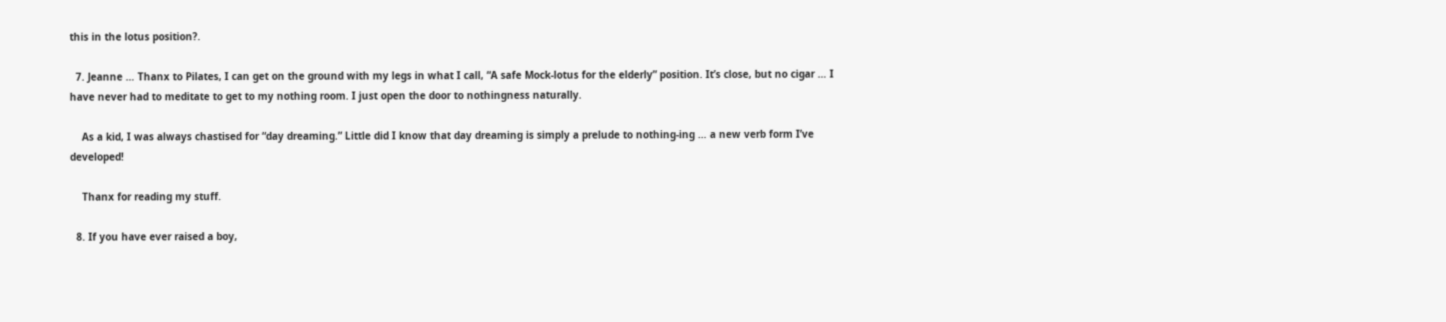this in the lotus position?.

  7. Jeanne … Thanx to Pilates, I can get on the ground with my legs in what I call, “A safe Mock-lotus for the elderly” position. It’s close, but no cigar … I have never had to meditate to get to my nothing room. I just open the door to nothingness naturally.

    As a kid, I was always chastised for “day dreaming.” Little did I know that day dreaming is simply a prelude to nothing-ing … a new verb form I’ve developed!

    Thanx for reading my stuff.

  8. If you have ever raised a boy,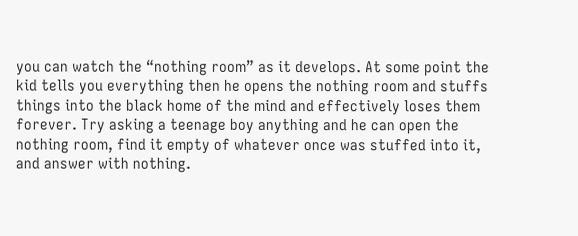you can watch the “nothing room” as it develops. At some point the kid tells you everything then he opens the nothing room and stuffs things into the black home of the mind and effectively loses them forever. Try asking a teenage boy anything and he can open the nothing room, find it empty of whatever once was stuffed into it, and answer with nothing.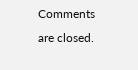Comments are closed.